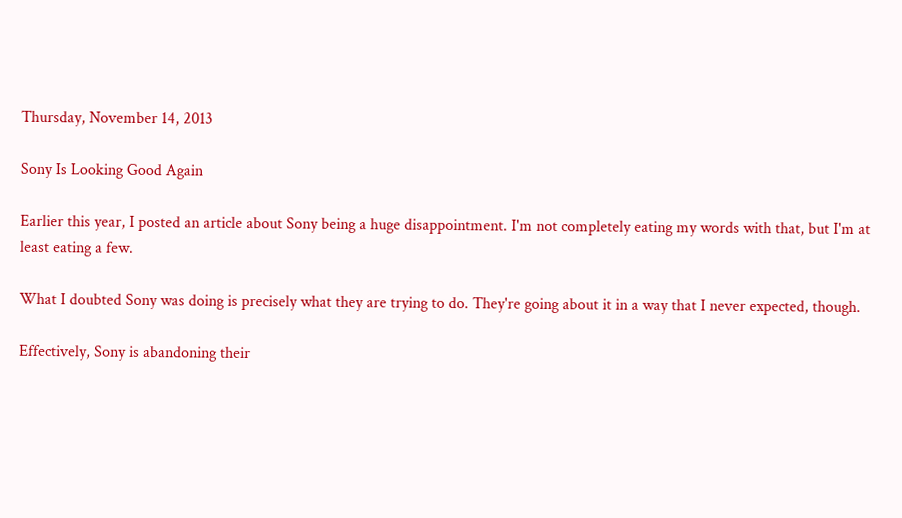Thursday, November 14, 2013

Sony Is Looking Good Again

Earlier this year, I posted an article about Sony being a huge disappointment. I'm not completely eating my words with that, but I'm at least eating a few.

What I doubted Sony was doing is precisely what they are trying to do. They're going about it in a way that I never expected, though.

Effectively, Sony is abandoning their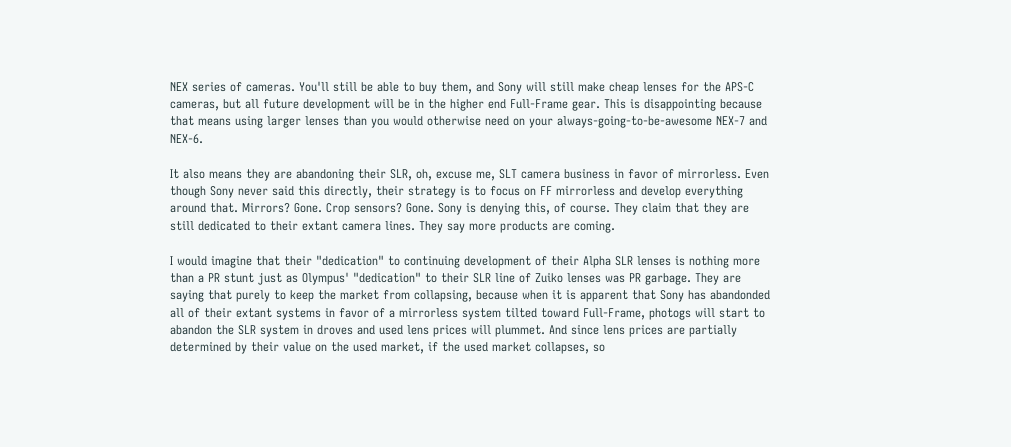NEX series of cameras. You'll still be able to buy them, and Sony will still make cheap lenses for the APS-C cameras, but all future development will be in the higher end Full-Frame gear. This is disappointing because that means using larger lenses than you would otherwise need on your always-going-to-be-awesome NEX-7 and NEX-6.

It also means they are abandoning their SLR, oh, excuse me, SLT camera business in favor of mirrorless. Even though Sony never said this directly, their strategy is to focus on FF mirrorless and develop everything around that. Mirrors? Gone. Crop sensors? Gone. Sony is denying this, of course. They claim that they are still dedicated to their extant camera lines. They say more products are coming.

I would imagine that their "dedication" to continuing development of their Alpha SLR lenses is nothing more than a PR stunt just as Olympus' "dedication" to their SLR line of Zuiko lenses was PR garbage. They are saying that purely to keep the market from collapsing, because when it is apparent that Sony has abandonded all of their extant systems in favor of a mirrorless system tilted toward Full-Frame, photogs will start to abandon the SLR system in droves and used lens prices will plummet. And since lens prices are partially determined by their value on the used market, if the used market collapses, so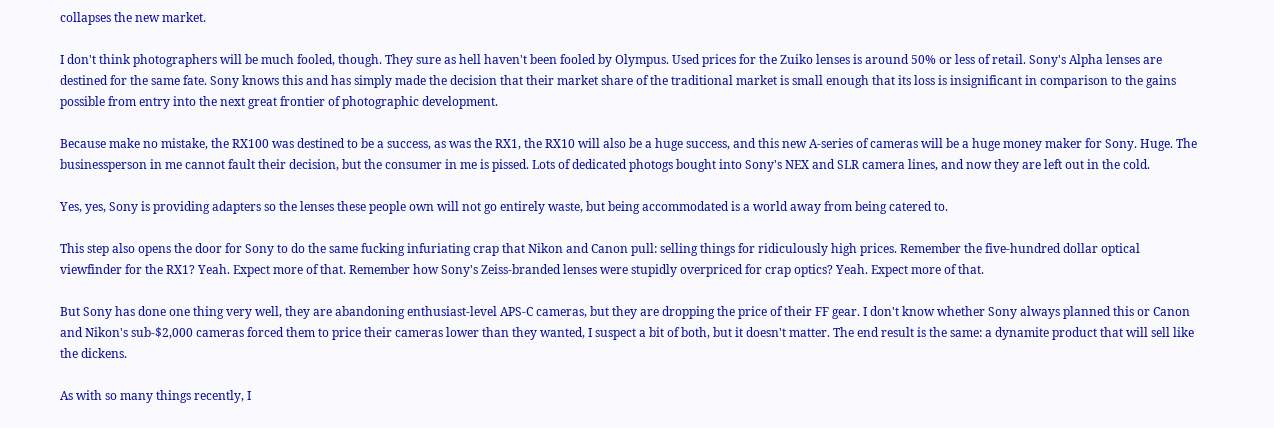collapses the new market.

I don't think photographers will be much fooled, though. They sure as hell haven't been fooled by Olympus. Used prices for the Zuiko lenses is around 50% or less of retail. Sony's Alpha lenses are destined for the same fate. Sony knows this and has simply made the decision that their market share of the traditional market is small enough that its loss is insignificant in comparison to the gains possible from entry into the next great frontier of photographic development.

Because make no mistake, the RX100 was destined to be a success, as was the RX1, the RX10 will also be a huge success, and this new A-series of cameras will be a huge money maker for Sony. Huge. The businessperson in me cannot fault their decision, but the consumer in me is pissed. Lots of dedicated photogs bought into Sony's NEX and SLR camera lines, and now they are left out in the cold.

Yes, yes, Sony is providing adapters so the lenses these people own will not go entirely waste, but being accommodated is a world away from being catered to.

This step also opens the door for Sony to do the same fucking infuriating crap that Nikon and Canon pull: selling things for ridiculously high prices. Remember the five-hundred dollar optical viewfinder for the RX1? Yeah. Expect more of that. Remember how Sony's Zeiss-branded lenses were stupidly overpriced for crap optics? Yeah. Expect more of that.

But Sony has done one thing very well, they are abandoning enthusiast-level APS-C cameras, but they are dropping the price of their FF gear. I don't know whether Sony always planned this or Canon and Nikon's sub-$2,000 cameras forced them to price their cameras lower than they wanted, I suspect a bit of both, but it doesn't matter. The end result is the same: a dynamite product that will sell like the dickens.

As with so many things recently, I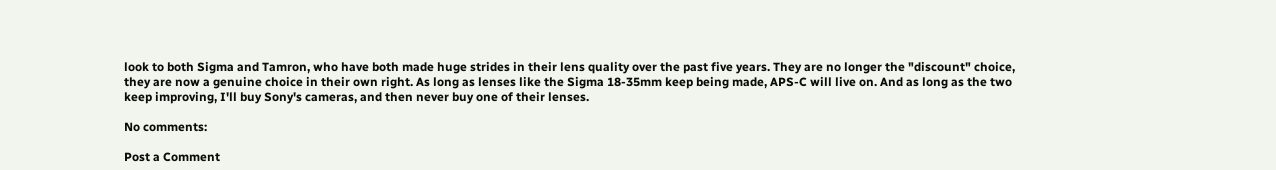look to both Sigma and Tamron, who have both made huge strides in their lens quality over the past five years. They are no longer the "discount" choice, they are now a genuine choice in their own right. As long as lenses like the Sigma 18-35mm keep being made, APS-C will live on. And as long as the two keep improving, I'll buy Sony's cameras, and then never buy one of their lenses.

No comments:

Post a Comment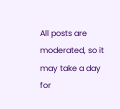All posts are moderated, so it may take a day for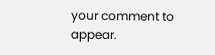your comment to appear.